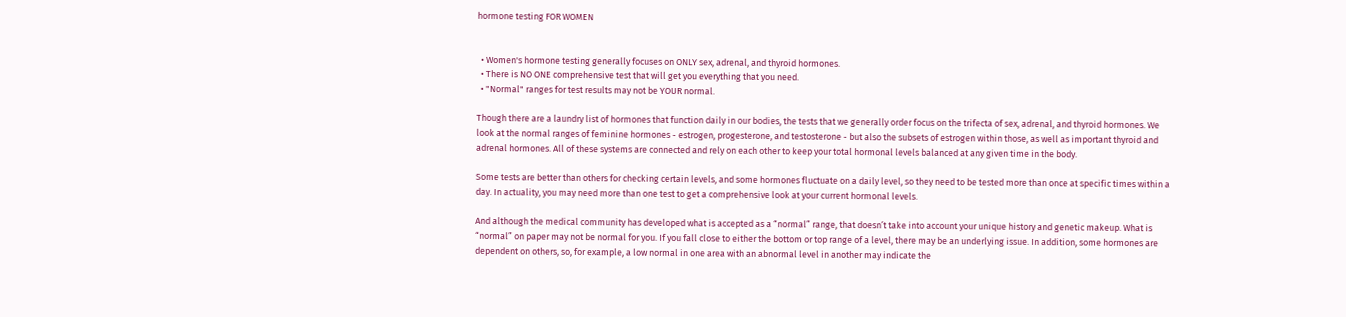hormone testing FOR WOMEN


  • Women's hormone testing generally focuses on ONLY sex, adrenal, and thyroid hormones.
  • There is NO ONE comprehensive test that will get you everything that you need.
  • "Normal" ranges for test results may not be YOUR normal.

Though there are a laundry list of hormones that function daily in our bodies, the tests that we generally order focus on the trifecta of sex, adrenal, and thyroid hormones. We look at the normal ranges of feminine hormones - estrogen, progesterone, and testosterone - but also the subsets of estrogen within those, as well as important thyroid and adrenal hormones. All of these systems are connected and rely on each other to keep your total hormonal levels balanced at any given time in the body.

Some tests are better than others for checking certain levels, and some hormones fluctuate on a daily level, so they need to be tested more than once at specific times within a day. In actuality, you may need more than one test to get a comprehensive look at your current hormonal levels.

And although the medical community has developed what is accepted as a “normal” range, that doesn’t take into account your unique history and genetic makeup. What is “normal” on paper may not be normal for you. If you fall close to either the bottom or top range of a level, there may be an underlying issue. In addition, some hormones are dependent on others, so, for example, a low normal in one area with an abnormal level in another may indicate the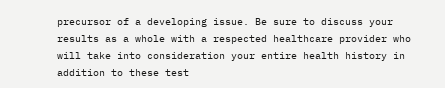precursor of a developing issue. Be sure to discuss your results as a whole with a respected healthcare provider who will take into consideration your entire health history in addition to these test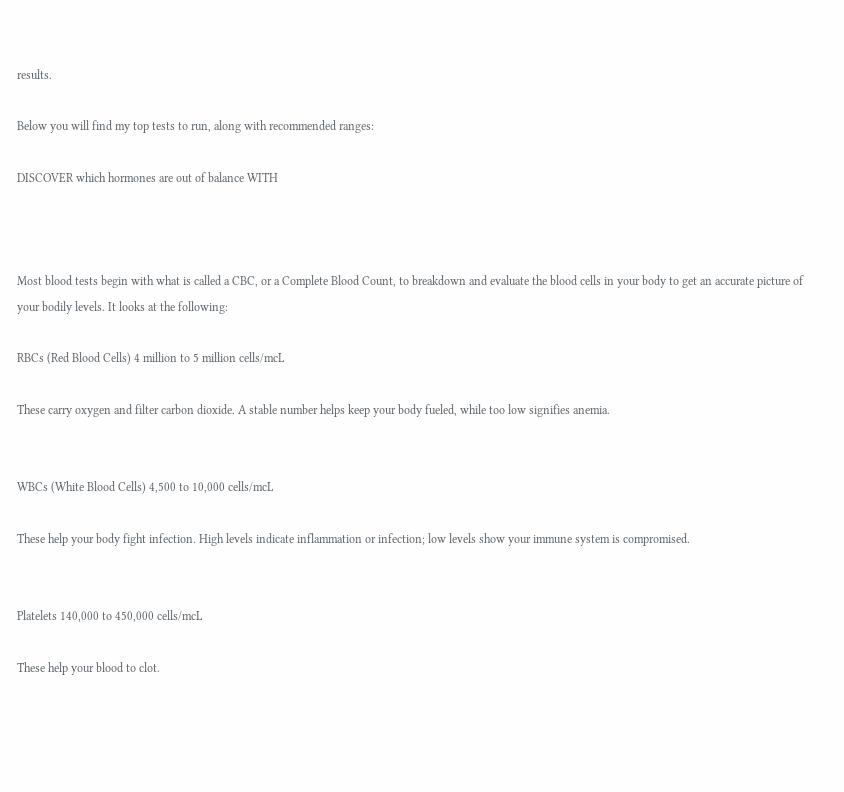results.

Below you will find my top tests to run, along with recommended ranges:

DISCOVER which hormones are out of balance WITH



Most blood tests begin with what is called a CBC, or a Complete Blood Count, to breakdown and evaluate the blood cells in your body to get an accurate picture of your bodily levels. It looks at the following:

RBCs (Red Blood Cells) 4 million to 5 million cells/mcL

These carry oxygen and filter carbon dioxide. A stable number helps keep your body fueled, while too low signifies anemia.


WBCs (White Blood Cells) 4,500 to 10,000 cells/mcL

These help your body fight infection. High levels indicate inflammation or infection; low levels show your immune system is compromised.


Platelets 140,000 to 450,000 cells/mcL

These help your blood to clot.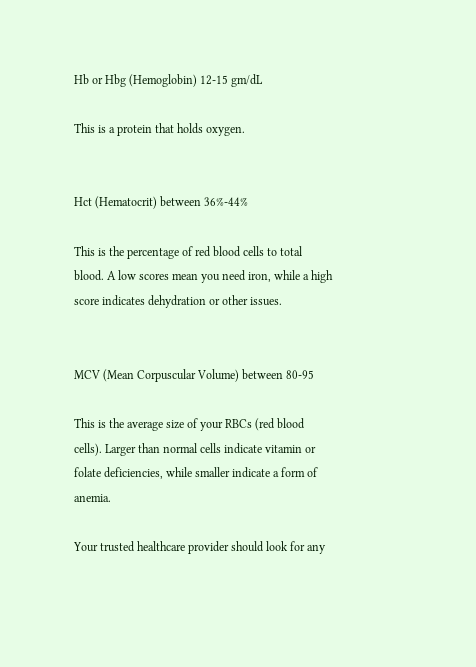Hb or Hbg (Hemoglobin) 12-15 gm/dL

This is a protein that holds oxygen.


Hct (Hematocrit) between 36%-44%

This is the percentage of red blood cells to total blood. A low scores mean you need iron, while a high score indicates dehydration or other issues.


MCV (Mean Corpuscular Volume) between 80-95

This is the average size of your RBCs (red blood cells). Larger than normal cells indicate vitamin or folate deficiencies, while smaller indicate a form of anemia.

Your trusted healthcare provider should look for any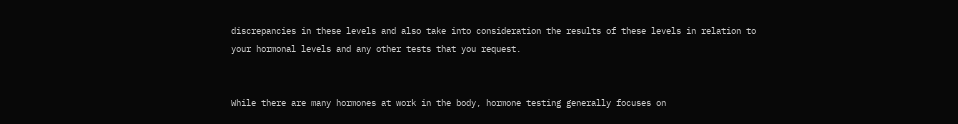discrepancies in these levels and also take into consideration the results of these levels in relation to your hormonal levels and any other tests that you request.


While there are many hormones at work in the body, hormone testing generally focuses on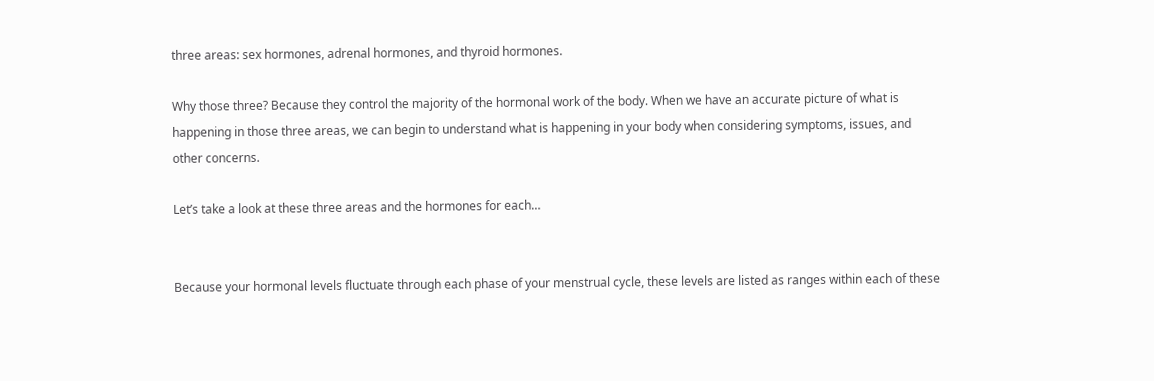three areas: sex hormones, adrenal hormones, and thyroid hormones.

Why those three? Because they control the majority of the hormonal work of the body. When we have an accurate picture of what is happening in those three areas, we can begin to understand what is happening in your body when considering symptoms, issues, and other concerns.

Let’s take a look at these three areas and the hormones for each…


Because your hormonal levels fluctuate through each phase of your menstrual cycle, these levels are listed as ranges within each of these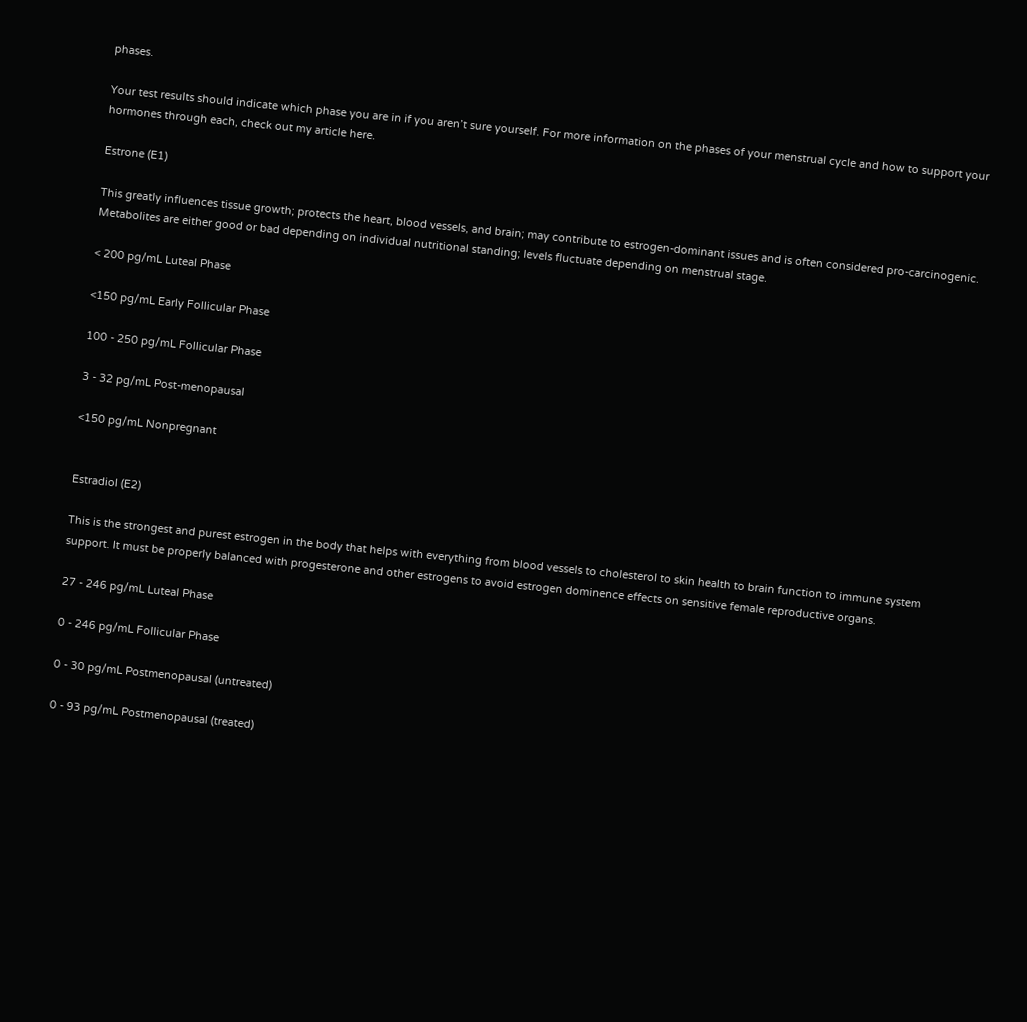phases.

Your test results should indicate which phase you are in if you aren’t sure yourself. For more information on the phases of your menstrual cycle and how to support your hormones through each, check out my article here.

Estrone (E1)

This greatly influences tissue growth; protects the heart, blood vessels, and brain; may contribute to estrogen-dominant issues and is often considered pro-carcinogenic. Metabolites are either good or bad depending on individual nutritional standing; levels fluctuate depending on menstrual stage.

< 200 pg/mL Luteal Phase

<150 pg/mL Early Follicular Phase

100 - 250 pg/mL Follicular Phase

3 - 32 pg/mL Post-menopausal

<150 pg/mL Nonpregnant


Estradiol (E2)

This is the strongest and purest estrogen in the body that helps with everything from blood vessels to cholesterol to skin health to brain function to immune system support. It must be properly balanced with progesterone and other estrogens to avoid estrogen dominence effects on sensitive female reproductive organs.

27 - 246 pg/mL Luteal Phase

0 - 246 pg/mL Follicular Phase

0 - 30 pg/mL Postmenopausal (untreated)

0 - 93 pg/mL Postmenopausal (treated)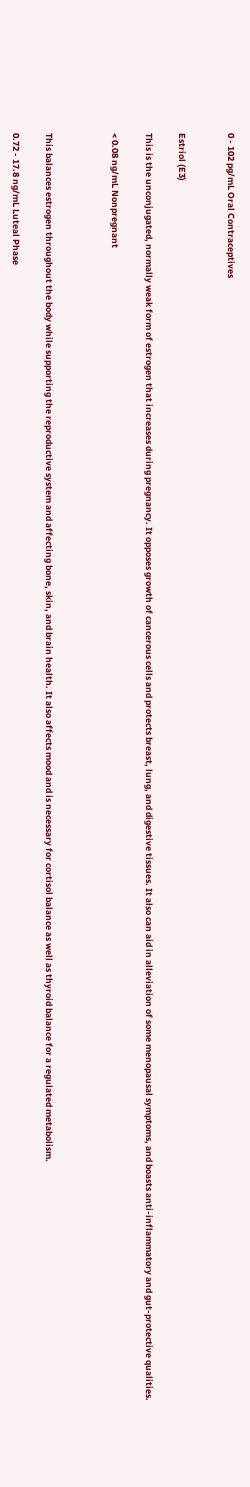0 - 102 pg/mL Oral Contraceptives


Estriol (E3)

This is the unconjugated, normally weak form of estrogen that increases during pregnancy. It opposes growth of cancerous cells and protects breast, lung, and digestive tissues. It also can aid in alleviation of some menopausal symptoms, and boasts anti-inflammatory and gut-protective qualities.

< 0.08 ng/mL Nonpregnant



This balances estrogen throughout the body while supporting the reproductive system and affecting bone, skin, and brain health. It also affects mood and is necessary for cortisol balance as well as thyroid balance for a regulated metabolism.

0.72 - 17.8 ng/mL Luteal Phase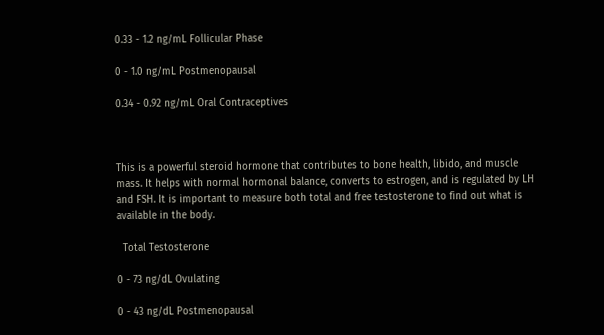0.33 - 1.2 ng/mL Follicular Phase

0 - 1.0 ng/mL Postmenopausal

0.34 - 0.92 ng/mL Oral Contraceptives



This is a powerful steroid hormone that contributes to bone health, libido, and muscle mass. It helps with normal hormonal balance, converts to estrogen, and is regulated by LH and FSH. It is important to measure both total and free testosterone to find out what is available in the body.

  Total Testosterone

0 - 73 ng/dL Ovulating

0 - 43 ng/dL Postmenopausal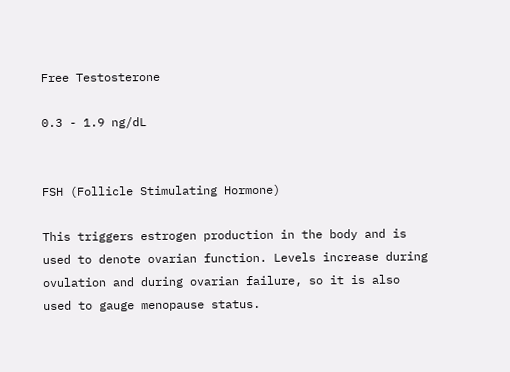Free Testosterone

0.3 - 1.9 ng/dL


FSH (Follicle Stimulating Hormone)

This triggers estrogen production in the body and is used to denote ovarian function. Levels increase during ovulation and during ovarian failure, so it is also used to gauge menopause status.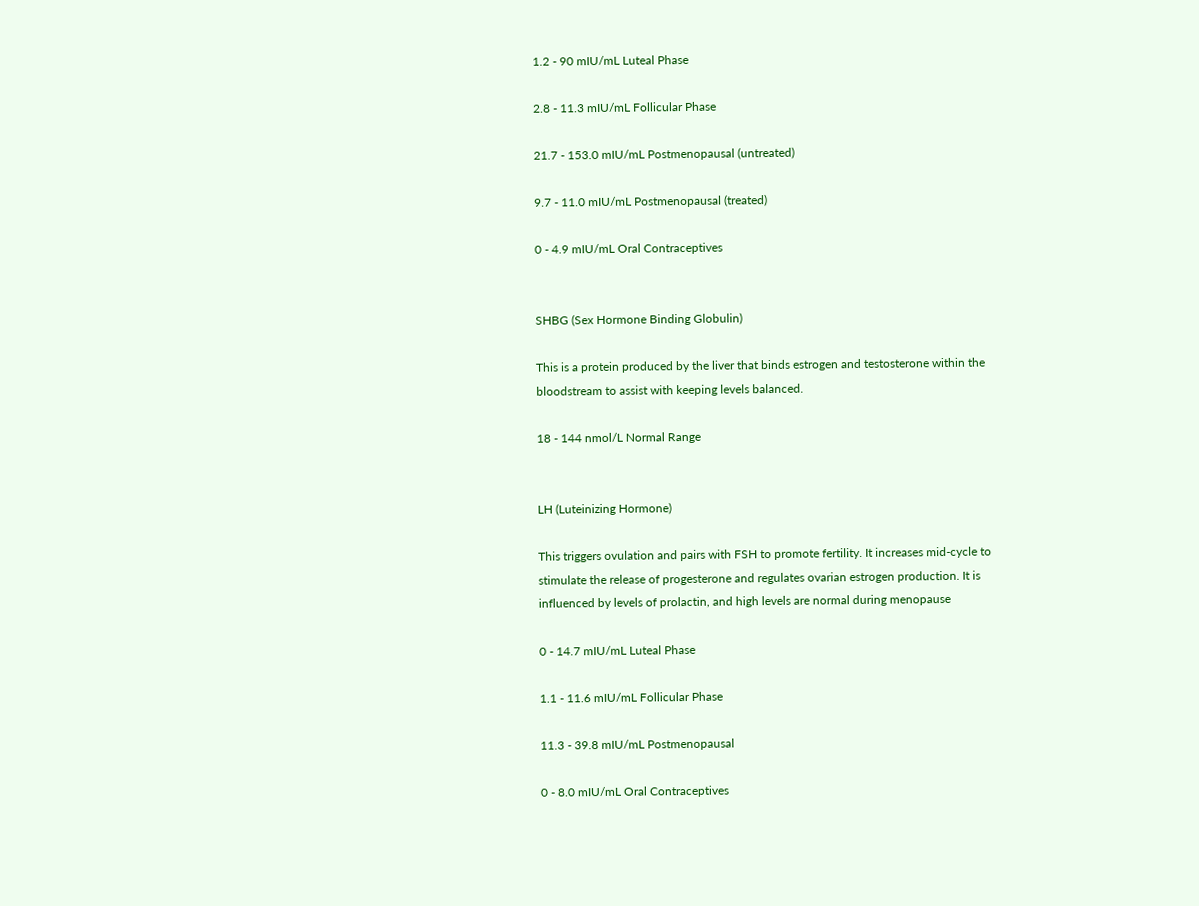1.2 - 90 mIU/mL Luteal Phase

2.8 - 11.3 mIU/mL Follicular Phase

21.7 - 153.0 mIU/mL Postmenopausal (untreated)

9.7 - 11.0 mIU/mL Postmenopausal (treated)

0 - 4.9 mIU/mL Oral Contraceptives


SHBG (Sex Hormone Binding Globulin)

This is a protein produced by the liver that binds estrogen and testosterone within the bloodstream to assist with keeping levels balanced.

18 - 144 nmol/L Normal Range


LH (Luteinizing Hormone)

This triggers ovulation and pairs with FSH to promote fertility. It increases mid-cycle to stimulate the release of progesterone and regulates ovarian estrogen production. It is influenced by levels of prolactin, and high levels are normal during menopause

0 - 14.7 mIU/mL Luteal Phase

1.1 - 11.6 mIU/mL Follicular Phase

11.3 - 39.8 mIU/mL Postmenopausal

0 - 8.0 mIU/mL Oral Contraceptives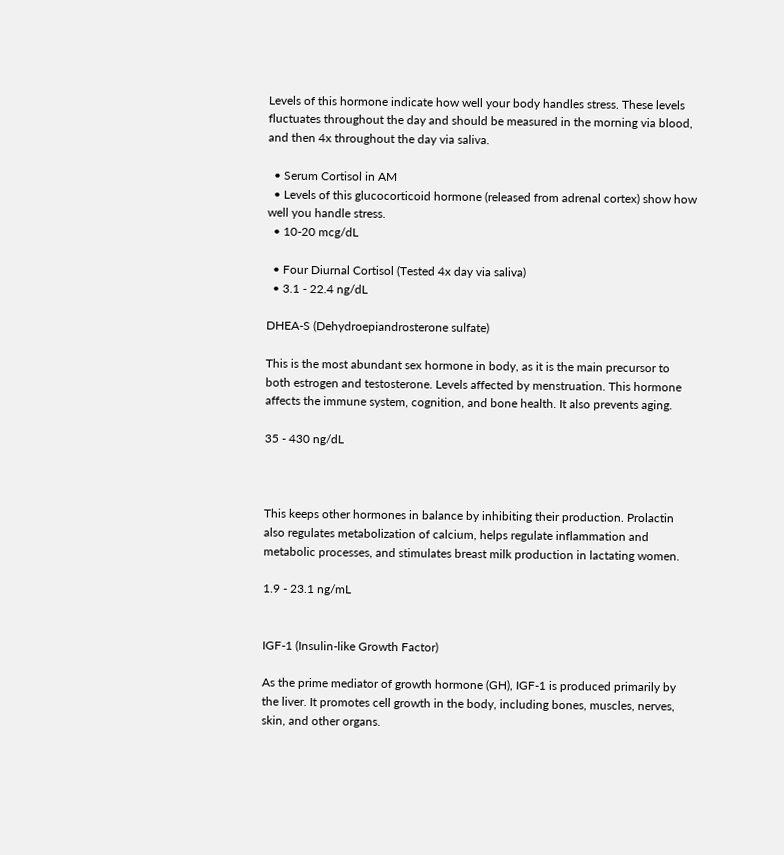Levels of this hormone indicate how well your body handles stress. These levels fluctuates throughout the day and should be measured in the morning via blood, and then 4x throughout the day via saliva.

  • Serum Cortisol in AM
  • Levels of this glucocorticoid hormone (released from adrenal cortex) show how well you handle stress.
  • 10-20 mcg/dL

  • Four Diurnal Cortisol (Tested 4x day via saliva)
  • 3.1 - 22.4 ng/dL

DHEA-S (Dehydroepiandrosterone sulfate)

This is the most abundant sex hormone in body, as it is the main precursor to both estrogen and testosterone. Levels affected by menstruation. This hormone affects the immune system, cognition, and bone health. It also prevents aging.

35 - 430 ng/dL



This keeps other hormones in balance by inhibiting their production. Prolactin also regulates metabolization of calcium, helps regulate inflammation and metabolic processes, and stimulates breast milk production in lactating women.

1.9 - 23.1 ng/mL


IGF-1 (Insulin-like Growth Factor)

As the prime mediator of growth hormone (GH), IGF-1 is produced primarily by the liver. It promotes cell growth in the body, including bones, muscles, nerves, skin, and other organs.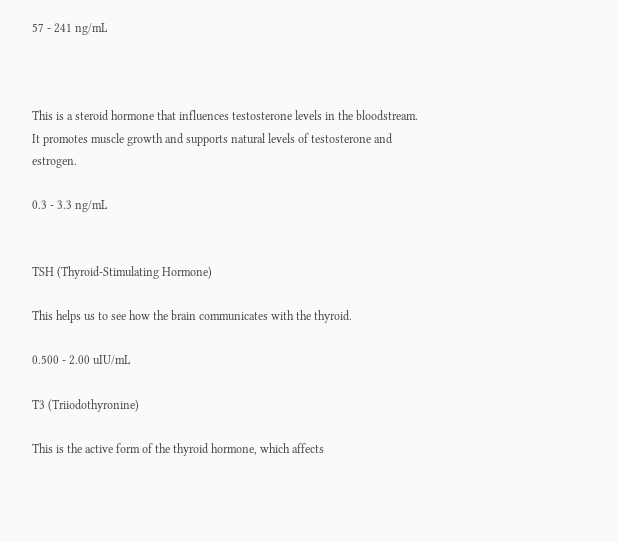57 - 241 ng/mL



This is a steroid hormone that influences testosterone levels in the bloodstream. It promotes muscle growth and supports natural levels of testosterone and estrogen.

0.3 - 3.3 ng/mL


TSH (Thyroid-Stimulating Hormone)

This helps us to see how the brain communicates with the thyroid.

0.500 - 2.00 uIU/mL

T3 (Triiodothyronine)

This is the active form of the thyroid hormone, which affects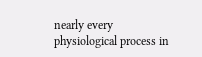nearly every physiological process in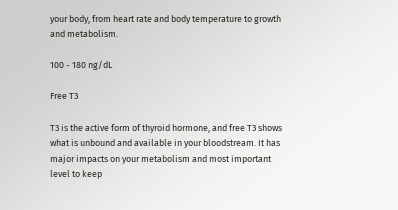your body, from heart rate and body temperature to growth and metabolism.

100 - 180 ng/dL

Free T3

T3 is the active form of thyroid hormone, and free T3 shows what is unbound and available in your bloodstream. It has major impacts on your metabolism and most important level to keep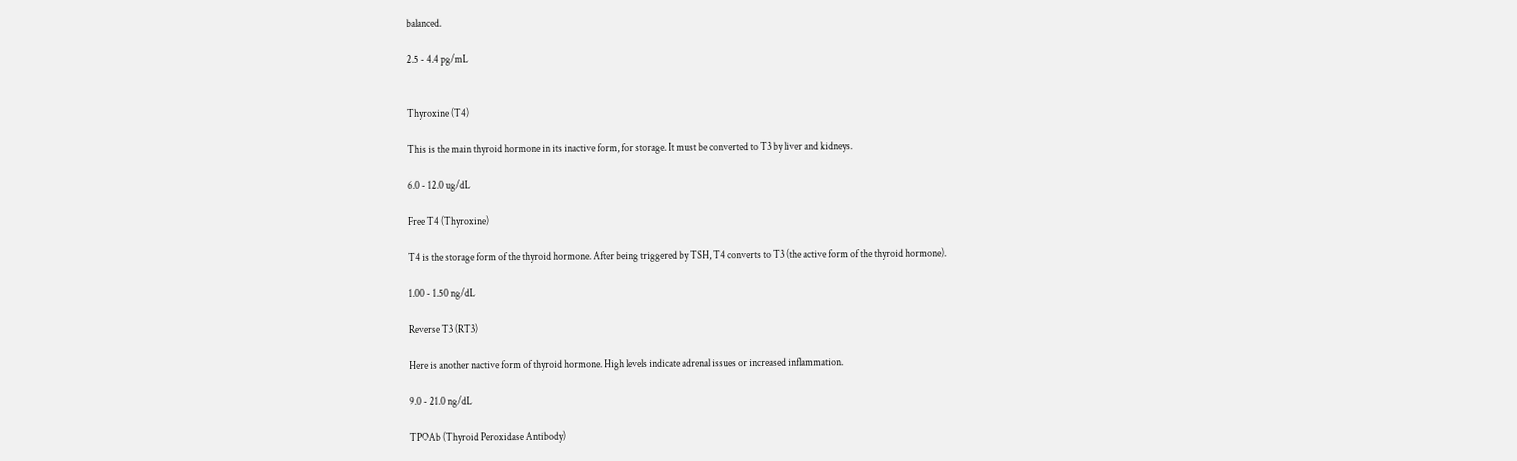balanced.

2.5 - 4.4 pg/mL


Thyroxine (T4)

This is the main thyroid hormone in its inactive form, for storage. It must be converted to T3 by liver and kidneys.

6.0 - 12.0 ug/dL

Free T4 (Thyroxine)

T4 is the storage form of the thyroid hormone. After being triggered by TSH, T4 converts to T3 (the active form of the thyroid hormone).

1.00 - 1.50 ng/dL

Reverse T3 (RT3)

Here is another nactive form of thyroid hormone. High levels indicate adrenal issues or increased inflammation.

9.0 - 21.0 ng/dL

TPOAb (Thyroid Peroxidase Antibody)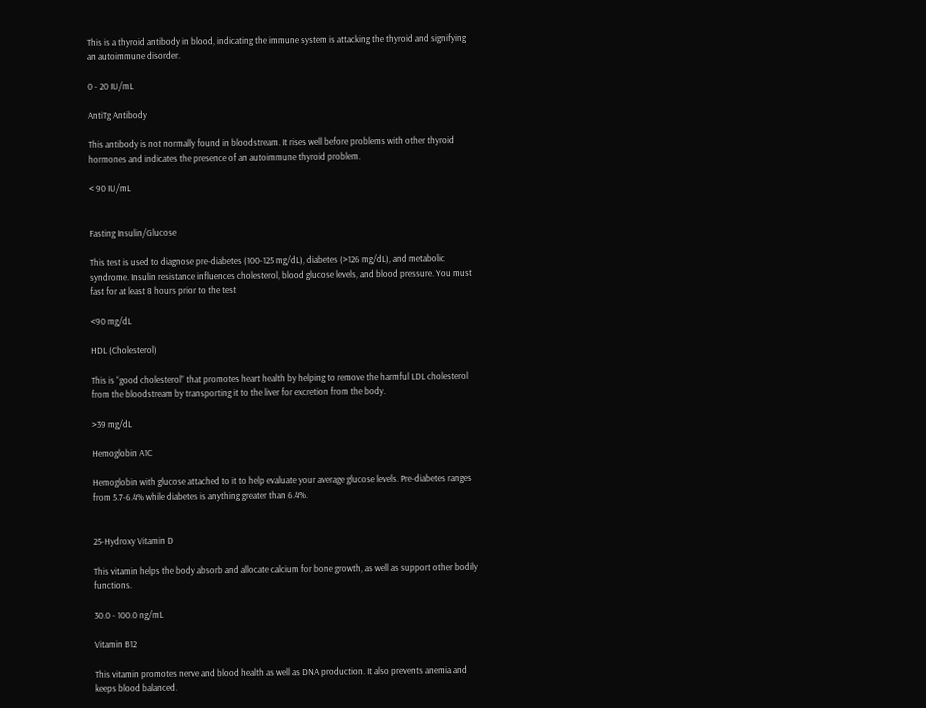This is a thyroid antibody in blood, indicating the immune system is attacking the thyroid and signifying an autoimmune disorder.

0 - 20 IU/mL

AntiTg Antibody

This antibody is not normally found in bloodstream. It rises well before problems with other thyroid hormones and indicates the presence of an autoimmune thyroid problem.

< 90 IU/mL


Fasting Insulin/Glucose

This test is used to diagnose pre-diabetes (100-125 mg/dL), diabetes (>126 mg/dL), and metabolic syndrome. Insulin resistance influences cholesterol, blood glucose levels, and blood pressure. You must fast for at least 8 hours prior to the test

<90 mg/dL

HDL (Cholesterol)

This is “good cholesterol” that promotes heart health by helping to remove the harmful LDL cholesterol from the bloodstream by transporting it to the liver for excretion from the body.

>39 mg/dL

Hemoglobin A1C

Hemoglobin with glucose attached to it to help evaluate your average glucose levels. Pre-diabetes ranges from 5.7-6.4% while diabetes is anything greater than 6.4%.


25-Hydroxy Vitamin D

This vitamin helps the body absorb and allocate calcium for bone growth, as well as support other bodily functions.

30.0 - 100.0 ng/mL

Vitamin B12

This vitamin promotes nerve and blood health as well as DNA production. It also prevents anemia and keeps blood balanced.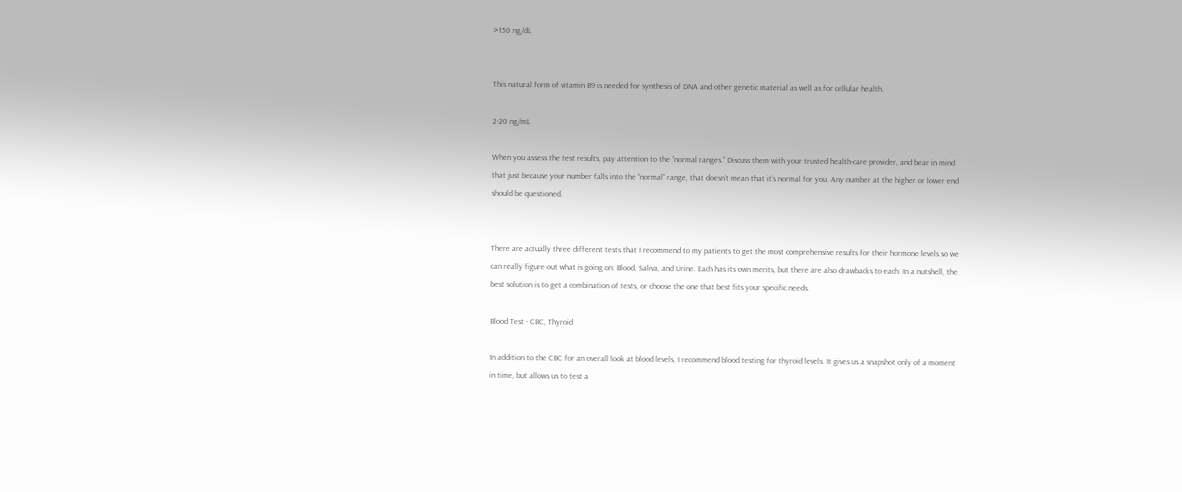>150 ng/dL


This natural form of vitamin B9 is needed for synthesis of DNA and other genetic material as well as for cellular health.

2-20 ng/mL

When you assess the test results, pay attention to the “normal ranges.” Discuss them with your trusted health-care provider, and bear in mind that just because your number falls into the “normal” range, that doesn’t mean that it’s normal for you. Any number at the higher or lower end should be questioned.


There are actually three different tests that I recommend to my patients to get the most comprehensive results for their hormone levels so we can really figure out what is going on: Blood, Saliva, and Urine. Each has its own merits, but there are also drawbacks to each. In a nutshell, the best solution is to get a combination of tests, or choose the one that best fits your specific needs.

Blood Test - CBC, Thyroid

In addition to the CBC for an overall look at blood levels, I recommend blood testing for thyroid levels. It gives us a snapshot only of a moment in time, but allows us to test a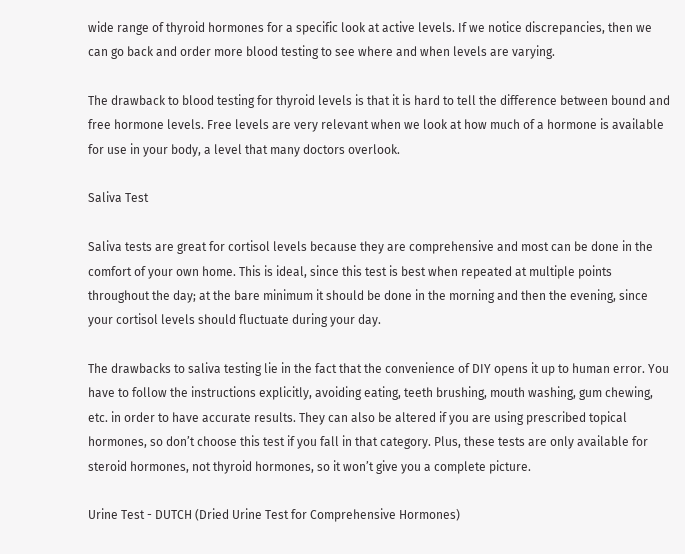wide range of thyroid hormones for a specific look at active levels. If we notice discrepancies, then we can go back and order more blood testing to see where and when levels are varying.

The drawback to blood testing for thyroid levels is that it is hard to tell the difference between bound and free hormone levels. Free levels are very relevant when we look at how much of a hormone is available for use in your body, a level that many doctors overlook.

Saliva Test

Saliva tests are great for cortisol levels because they are comprehensive and most can be done in the comfort of your own home. This is ideal, since this test is best when repeated at multiple points throughout the day; at the bare minimum it should be done in the morning and then the evening, since your cortisol levels should fluctuate during your day.

The drawbacks to saliva testing lie in the fact that the convenience of DIY opens it up to human error. You have to follow the instructions explicitly, avoiding eating, teeth brushing, mouth washing, gum chewing, etc. in order to have accurate results. They can also be altered if you are using prescribed topical hormones, so don’t choose this test if you fall in that category. Plus, these tests are only available for steroid hormones, not thyroid hormones, so it won’t give you a complete picture.

Urine Test - DUTCH (Dried Urine Test for Comprehensive Hormones)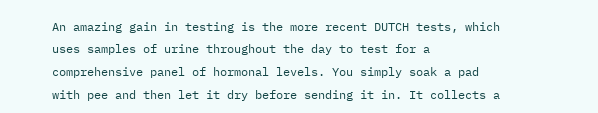An amazing gain in testing is the more recent DUTCH tests, which uses samples of urine throughout the day to test for a comprehensive panel of hormonal levels. You simply soak a pad with pee and then let it dry before sending it in. It collects a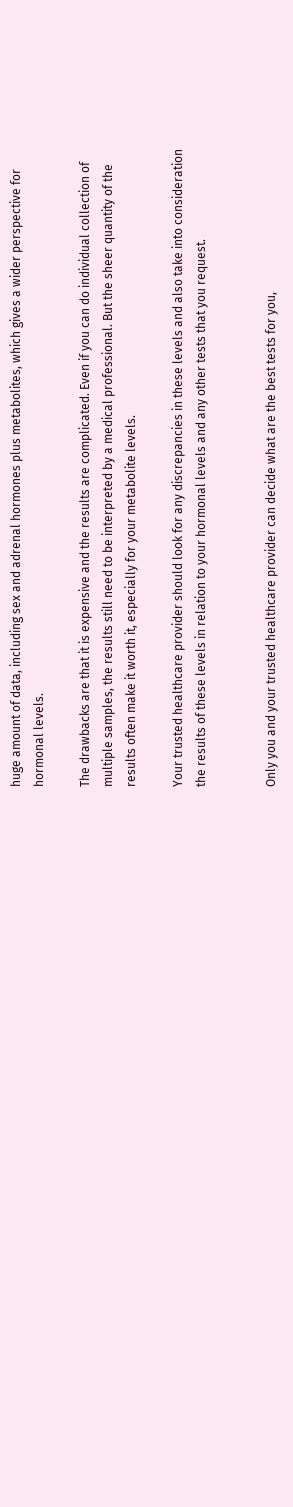huge amount of data, including sex and adrenal hormones plus metabolites, which gives a wider perspective for hormonal levels.

The drawbacks are that it is expensive and the results are complicated. Even if you can do individual collection of multiple samples, the results still need to be interpreted by a medical professional. But the sheer quantity of the results often make it worth it, especially for your metabolite levels.

Your trusted healthcare provider should look for any discrepancies in these levels and also take into consideration the results of these levels in relation to your hormonal levels and any other tests that you request.


Only you and your trusted healthcare provider can decide what are the best tests for you,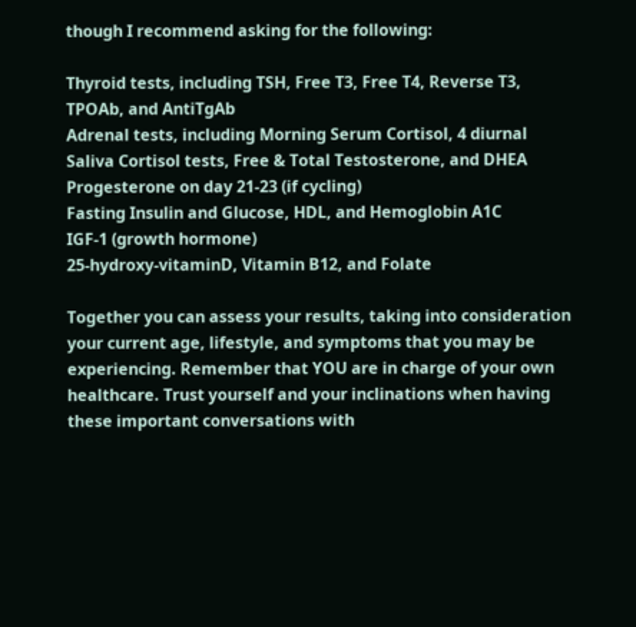though I recommend asking for the following:

Thyroid tests, including TSH, Free T3, Free T4, Reverse T3, TPOAb, and AntiTgAb
Adrenal tests, including Morning Serum Cortisol, 4 diurnal Saliva Cortisol tests, Free & Total Testosterone, and DHEA
Progesterone on day 21-23 (if cycling)
Fasting Insulin and Glucose, HDL, and Hemoglobin A1C
IGF-1 (growth hormone)
25-hydroxy-vitaminD, Vitamin B12, and Folate

Together you can assess your results, taking into consideration your current age, lifestyle, and symptoms that you may be experiencing. Remember that YOU are in charge of your own healthcare. Trust yourself and your inclinations when having these important conversations with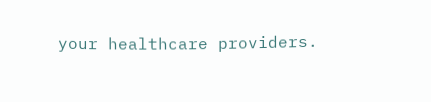your healthcare providers.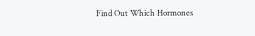Find Out Which Hormones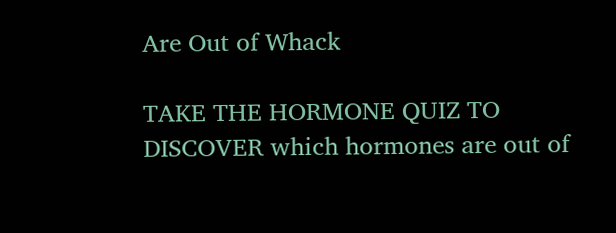Are Out of Whack

TAKE THE HORMONE QUIZ TO DISCOVER which hormones are out of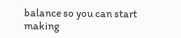balance so you can start making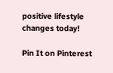positive lifestyle changes today!

Pin It on Pinterest